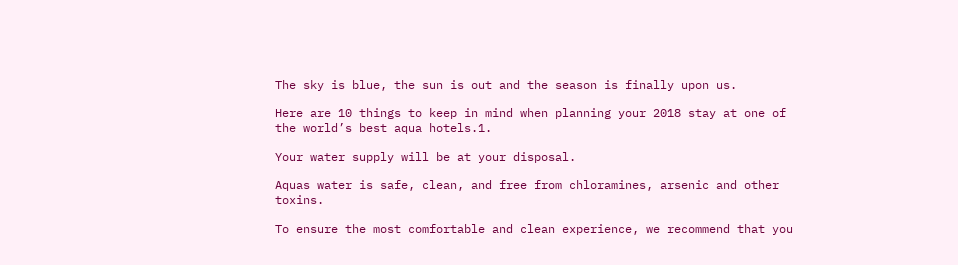The sky is blue, the sun is out and the season is finally upon us.

Here are 10 things to keep in mind when planning your 2018 stay at one of the world’s best aqua hotels.1.

Your water supply will be at your disposal.

Aquas water is safe, clean, and free from chloramines, arsenic and other toxins.

To ensure the most comfortable and clean experience, we recommend that you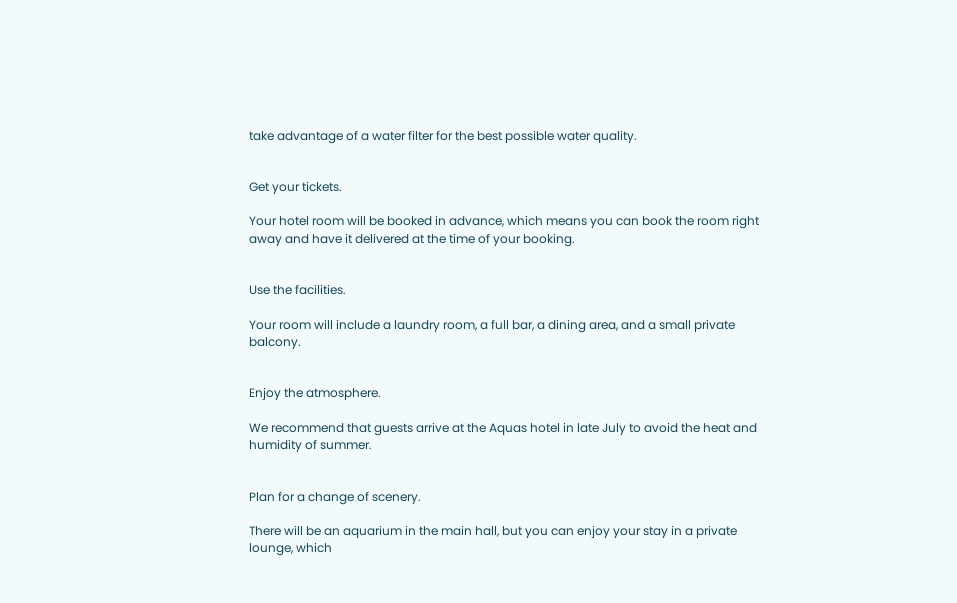take advantage of a water filter for the best possible water quality.


Get your tickets.

Your hotel room will be booked in advance, which means you can book the room right away and have it delivered at the time of your booking.


Use the facilities.

Your room will include a laundry room, a full bar, a dining area, and a small private balcony.


Enjoy the atmosphere.

We recommend that guests arrive at the Aquas hotel in late July to avoid the heat and humidity of summer.


Plan for a change of scenery.

There will be an aquarium in the main hall, but you can enjoy your stay in a private lounge, which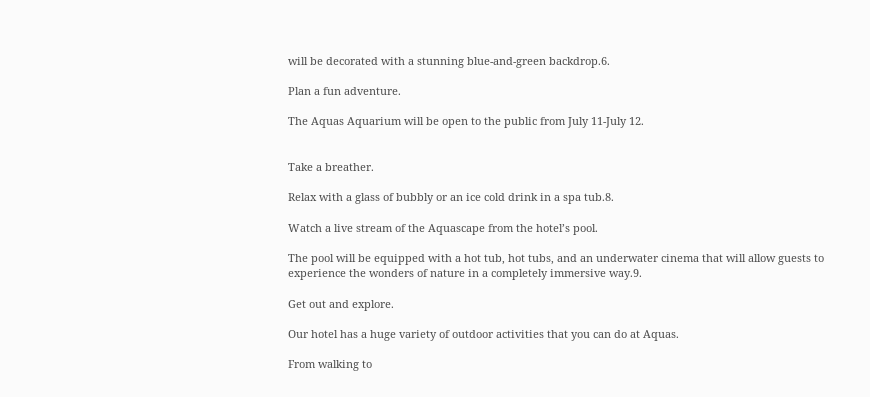will be decorated with a stunning blue-and-green backdrop.6.

Plan a fun adventure.

The Aquas Aquarium will be open to the public from July 11-July 12.


Take a breather.

Relax with a glass of bubbly or an ice cold drink in a spa tub.8.

Watch a live stream of the Aquascape from the hotel’s pool.

The pool will be equipped with a hot tub, hot tubs, and an underwater cinema that will allow guests to experience the wonders of nature in a completely immersive way.9.

Get out and explore.

Our hotel has a huge variety of outdoor activities that you can do at Aquas.

From walking to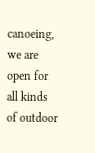canoeing, we are open for all kinds of outdoor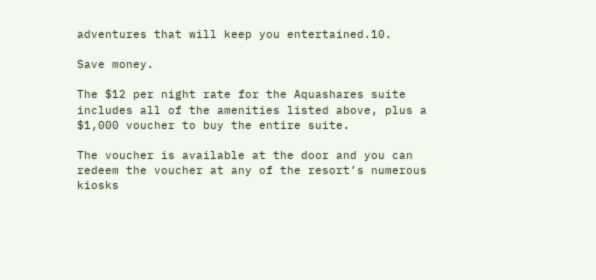adventures that will keep you entertained.10.

Save money.

The $12 per night rate for the Aquashares suite includes all of the amenities listed above, plus a $1,000 voucher to buy the entire suite.

The voucher is available at the door and you can redeem the voucher at any of the resort’s numerous kiosks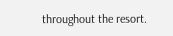throughout the resort.